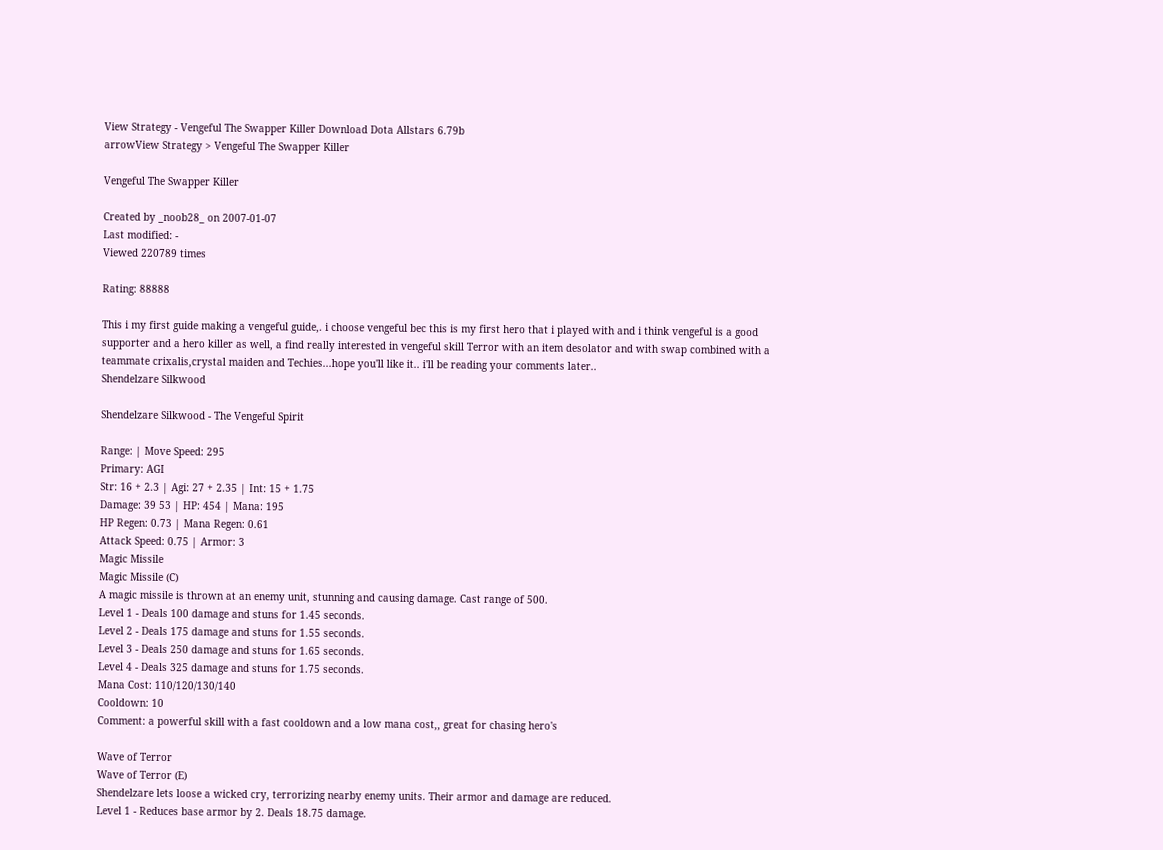View Strategy - Vengeful The Swapper Killer Download Dota Allstars 6.79b
arrowView Strategy > Vengeful The Swapper Killer

Vengeful The Swapper Killer

Created by _noob28_ on 2007-01-07
Last modified: -
Viewed 220789 times

Rating: 88888

This i my first guide making a vengeful guide,. i choose vengeful bec this is my first hero that i played with and i think vengeful is a good supporter and a hero killer as well, a find really interested in vengeful skill Terror with an item desolator and with swap combined with a teammate crixalis,crystal maiden and Techies...hope you'll like it.. i'll be reading your comments later..
Shendelzare Silkwood

Shendelzare Silkwood - The Vengeful Spirit

Range: | Move Speed: 295
Primary: AGI
Str: 16 + 2.3 | Agi: 27 + 2.35 | Int: 15 + 1.75
Damage: 39 53 | HP: 454 | Mana: 195
HP Regen: 0.73 | Mana Regen: 0.61
Attack Speed: 0.75 | Armor: 3
Magic Missile
Magic Missile (C)
A magic missile is thrown at an enemy unit, stunning and causing damage. Cast range of 500.
Level 1 - Deals 100 damage and stuns for 1.45 seconds.
Level 2 - Deals 175 damage and stuns for 1.55 seconds.
Level 3 - Deals 250 damage and stuns for 1.65 seconds.
Level 4 - Deals 325 damage and stuns for 1.75 seconds.
Mana Cost: 110/120/130/140
Cooldown: 10
Comment: a powerful skill with a fast cooldown and a low mana cost,, great for chasing hero's

Wave of Terror
Wave of Terror (E)
Shendelzare lets loose a wicked cry, terrorizing nearby enemy units. Their armor and damage are reduced.
Level 1 - Reduces base armor by 2. Deals 18.75 damage.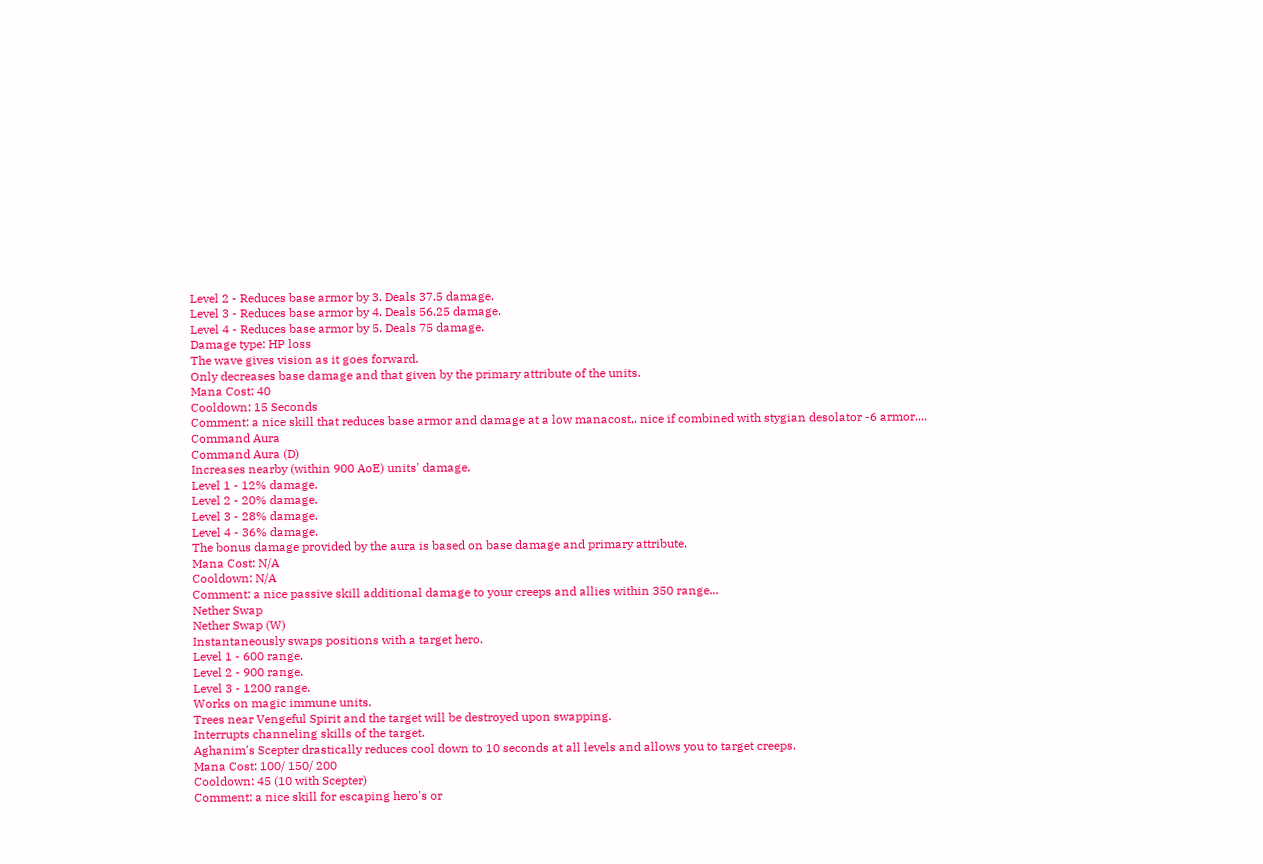Level 2 - Reduces base armor by 3. Deals 37.5 damage.
Level 3 - Reduces base armor by 4. Deals 56.25 damage.
Level 4 - Reduces base armor by 5. Deals 75 damage.
Damage type: HP loss
The wave gives vision as it goes forward.
Only decreases base damage and that given by the primary attribute of the units.
Mana Cost: 40
Cooldown: 15 Seconds
Comment: a nice skill that reduces base armor and damage at a low manacost,. nice if combined with stygian desolator -6 armor....
Command Aura
Command Aura (D)
Increases nearby (within 900 AoE) units' damage.
Level 1 - 12% damage.
Level 2 - 20% damage.
Level 3 - 28% damage.
Level 4 - 36% damage.
The bonus damage provided by the aura is based on base damage and primary attribute.
Mana Cost: N/A
Cooldown: N/A
Comment: a nice passive skill additional damage to your creeps and allies within 350 range...
Nether Swap
Nether Swap (W)
Instantaneously swaps positions with a target hero.
Level 1 - 600 range.
Level 2 - 900 range.
Level 3 - 1200 range.
Works on magic immune units.
Trees near Vengeful Spirit and the target will be destroyed upon swapping.
Interrupts channeling skills of the target.
Aghanim's Scepter drastically reduces cool down to 10 seconds at all levels and allows you to target creeps.
Mana Cost: 100/ 150/ 200
Cooldown: 45 (10 with Scepter)
Comment: a nice skill for escaping hero's or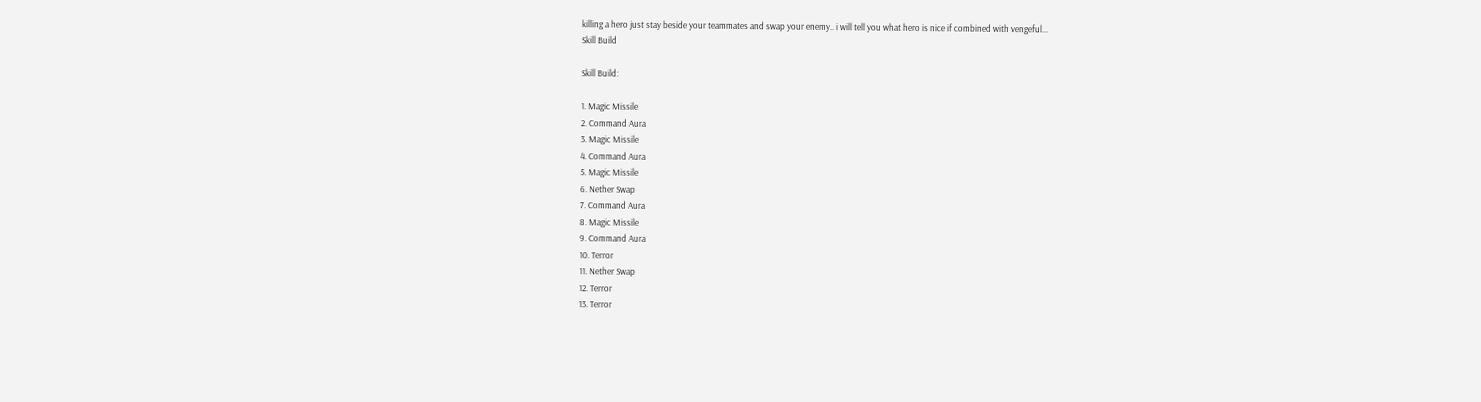killing a hero just stay beside your teammates and swap your enemy.. i will tell you what hero is nice if combined with vengeful...
Skill Build

Skill Build:

1. Magic Missile
2. Command Aura
3. Magic Missile
4. Command Aura
5. Magic Missile
6. Nether Swap
7. Command Aura
8. Magic Missile
9. Command Aura
10. Terror
11. Nether Swap
12. Terror
13. Terror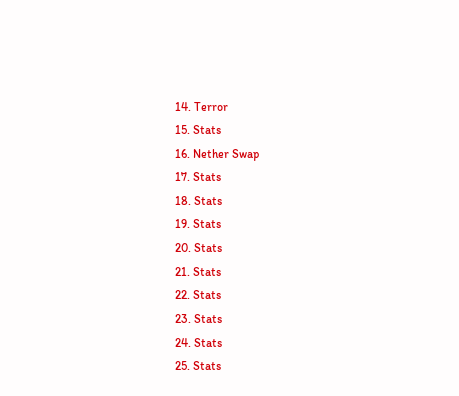14. Terror
15. Stats
16. Nether Swap
17. Stats
18. Stats
19. Stats
20. Stats
21. Stats
22. Stats
23. Stats
24. Stats
25. Stats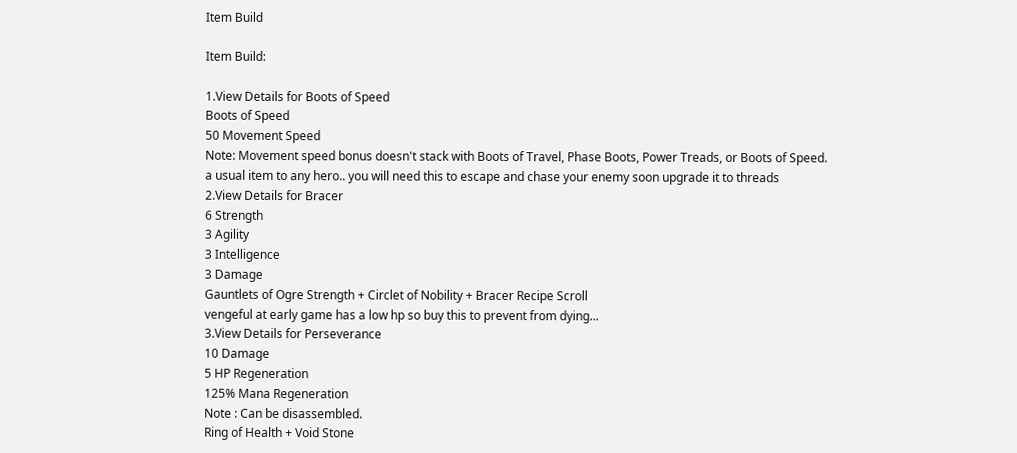Item Build

Item Build:

1.View Details for Boots of Speed
Boots of Speed
50 Movement Speed
Note: Movement speed bonus doesn't stack with Boots of Travel, Phase Boots, Power Treads, or Boots of Speed.
a usual item to any hero.. you will need this to escape and chase your enemy soon upgrade it to threads
2.View Details for Bracer
6 Strength
3 Agility
3 Intelligence
3 Damage
Gauntlets of Ogre Strength + Circlet of Nobility + Bracer Recipe Scroll
vengeful at early game has a low hp so buy this to prevent from dying...
3.View Details for Perseverance
10 Damage
5 HP Regeneration
125% Mana Regeneration
Note : Can be disassembled.
Ring of Health + Void Stone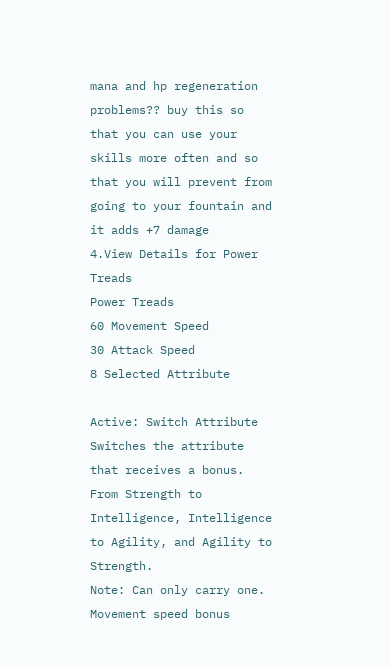mana and hp regeneration problems?? buy this so that you can use your skills more often and so that you will prevent from going to your fountain and it adds +7 damage
4.View Details for Power Treads
Power Treads
60 Movement Speed
30 Attack Speed
8 Selected Attribute

Active: Switch Attribute
Switches the attribute that receives a bonus. From Strength to Intelligence, Intelligence to Agility, and Agility to Strength.
Note: Can only carry one. Movement speed bonus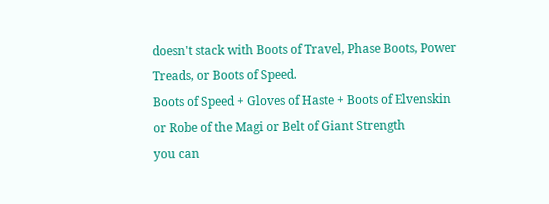doesn't stack with Boots of Travel, Phase Boots, Power Treads, or Boots of Speed.
Boots of Speed + Gloves of Haste + Boots of Elvenskin or Robe of the Magi or Belt of Giant Strength
you can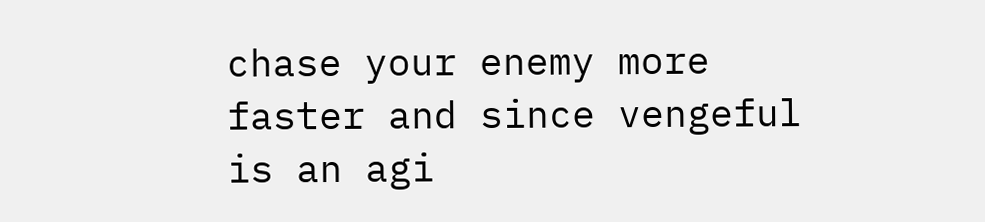chase your enemy more faster and since vengeful is an agi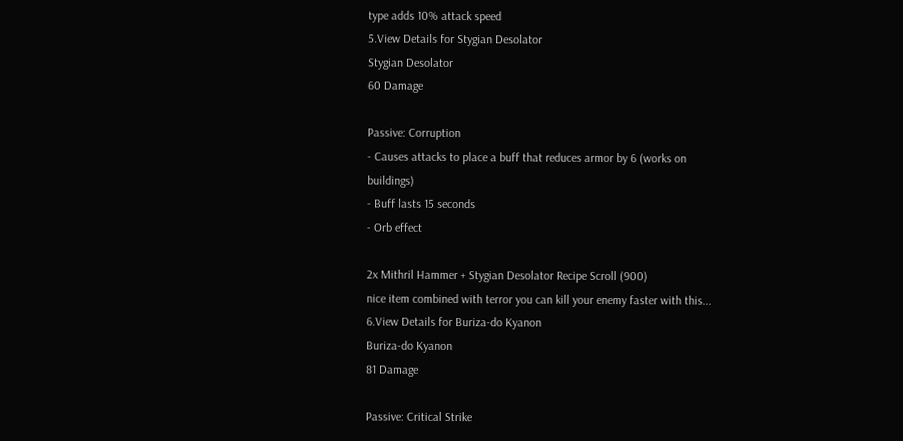type adds 10% attack speed
5.View Details for Stygian Desolator
Stygian Desolator
60 Damage

Passive: Corruption
- Causes attacks to place a buff that reduces armor by 6 (works on buildings)
- Buff lasts 15 seconds
- Orb effect

2x Mithril Hammer + Stygian Desolator Recipe Scroll (900)
nice item combined with terror you can kill your enemy faster with this...
6.View Details for Buriza-do Kyanon
Buriza-do Kyanon
81 Damage

Passive: Critical Strike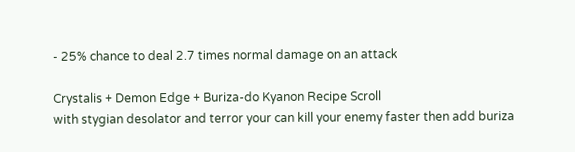- 25% chance to deal 2.7 times normal damage on an attack

Crystalis + Demon Edge + Buriza-do Kyanon Recipe Scroll
with stygian desolator and terror your can kill your enemy faster then add buriza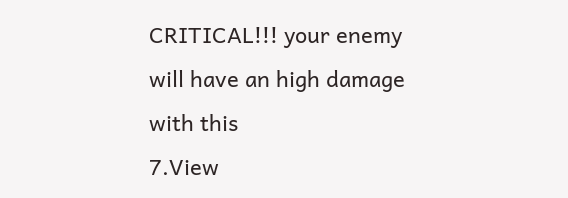CRITICAL!!! your enemy will have an high damage with this
7.View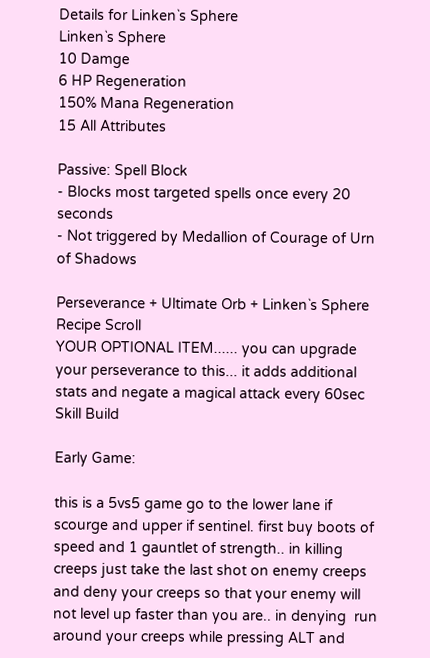Details for Linken`s Sphere
Linken`s Sphere
10 Damge
6 HP Regeneration
150% Mana Regeneration
15 All Attributes

Passive: Spell Block
- Blocks most targeted spells once every 20 seconds
- Not triggered by Medallion of Courage of Urn of Shadows

Perseverance + Ultimate Orb + Linken`s Sphere Recipe Scroll
YOUR OPTIONAL ITEM...... you can upgrade your perseverance to this... it adds additional stats and negate a magical attack every 60sec
Skill Build

Early Game:

this is a 5vs5 game go to the lower lane if scourge and upper if sentinel. first buy boots of speed and 1 gauntlet of strength.. in killing creeps just take the last shot on enemy creeps and deny your creeps so that your enemy will not level up faster than you are.. in denying  run around your creeps while pressing ALT and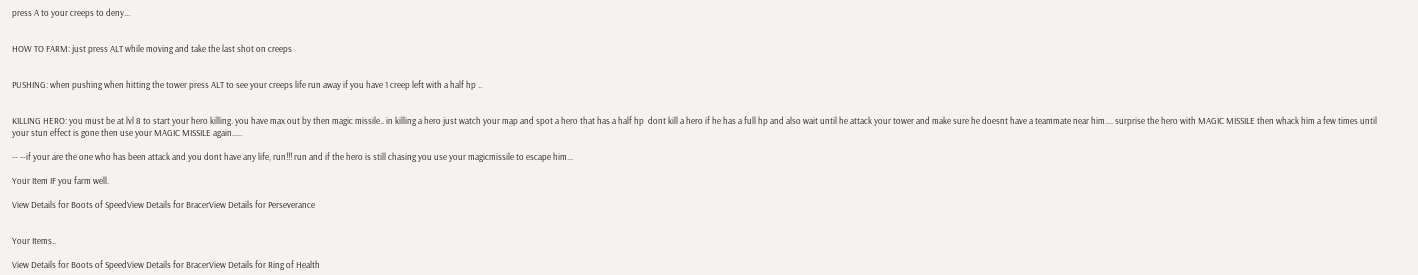press A to your creeps to deny...


HOW TO FARM: just press ALT while moving and take the last shot on creeps


PUSHING: when pushing when hitting the tower press ALT to see your creeps life run away if you have 1 creep left with a half hp ..


KILLING HERO: you must be at lvl 8 to start your hero killing. you have max out by then magic missile.. in killing a hero just watch your map and spot a hero that has a half hp  dont kill a hero if he has a full hp and also wait until he attack your tower and make sure he doesnt have a teammate near him.... surprise the hero with MAGIC MISSILE then whack him a few times until your stun effect is gone then use your MAGIC MISSILE again.....

-- --if your are the one who has been attack and you dont have any life, run!!! run and if the hero is still chasing you use your magicmissile to escape him...

Your Item IF you farm well.

View Details for Boots of SpeedView Details for BracerView Details for Perseverance


Your Items..

View Details for Boots of SpeedView Details for BracerView Details for Ring of Health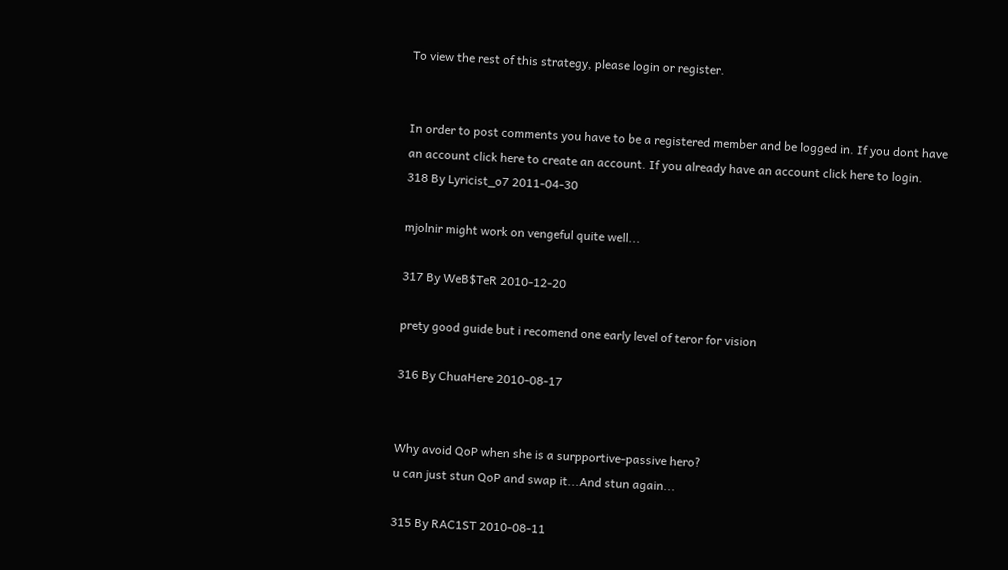To view the rest of this strategy, please login or register.


In order to post comments you have to be a registered member and be logged in. If you dont have an account click here to create an account. If you already have an account click here to login.
318 By Lyricist_o7 2011-04-30

mjolnir might work on vengeful quite well...

317 By WeB$TeR 2010-12-20

prety good guide but i recomend one early level of teror for vision

316 By ChuaHere 2010-08-17


Why avoid QoP when she is a surpportive-passive hero?
u can just stun QoP and swap it...And stun again...

315 By RAC1ST 2010-08-11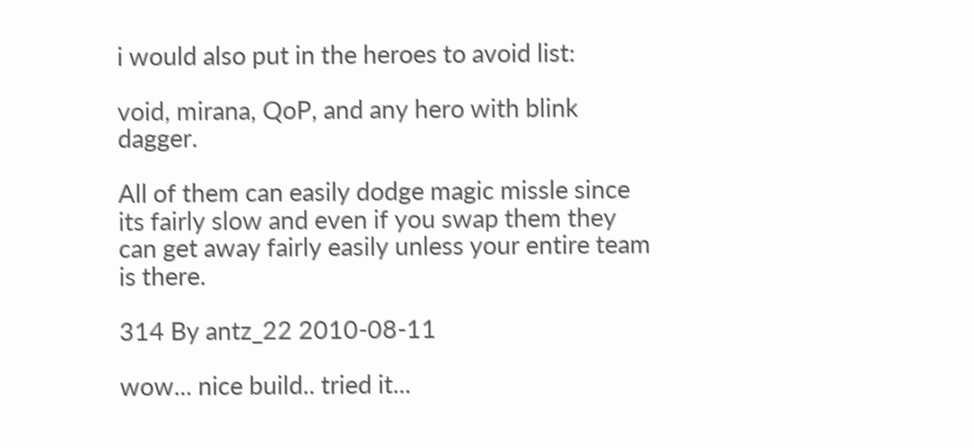i would also put in the heroes to avoid list:

void, mirana, QoP, and any hero with blink dagger.

All of them can easily dodge magic missle since its fairly slow and even if you swap them they can get away fairly easily unless your entire team is there.

314 By antz_22 2010-08-11

wow... nice build.. tried it...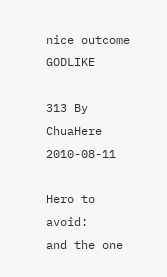nice outcome GODLIKE

313 By ChuaHere 2010-08-11

Hero to avoid:
and the one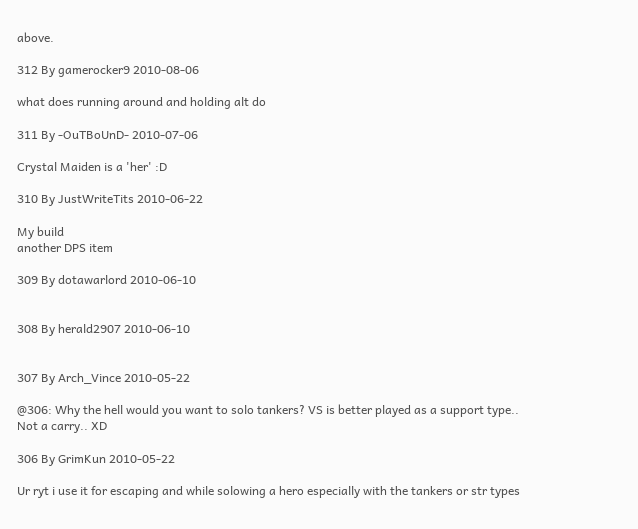above.

312 By gamerocker9 2010-08-06

what does running around and holding alt do

311 By -OuTBoUnD- 2010-07-06

Crystal Maiden is a 'her' :D

310 By JustWriteTits 2010-06-22

My build
another DPS item

309 By dotawarlord 2010-06-10


308 By herald2907 2010-06-10


307 By Arch_Vince 2010-05-22

@306: Why the hell would you want to solo tankers? VS is better played as a support type.. Not a carry.. XD

306 By GrimKun 2010-05-22

Ur ryt i use it for escaping and while solowing a hero especially with the tankers or str types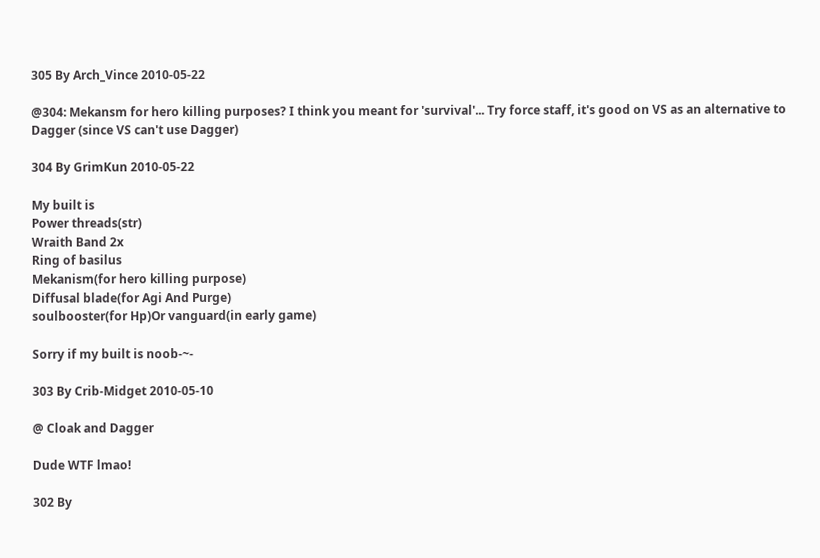305 By Arch_Vince 2010-05-22

@304: Mekansm for hero killing purposes? I think you meant for 'survival'... Try force staff, it's good on VS as an alternative to Dagger (since VS can't use Dagger)

304 By GrimKun 2010-05-22

My built is
Power threads(str)
Wraith Band 2x
Ring of basilus
Mekanism(for hero killing purpose)
Diffusal blade(for Agi And Purge)
soulbooster(for Hp)Or vanguard(in early game)

Sorry if my built is noob-~-

303 By Crib-Midget 2010-05-10

@ Cloak and Dagger

Dude WTF lmao!

302 By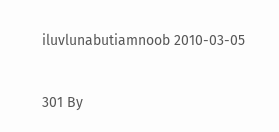iluvlunabutiamnoob 2010-03-05


301 By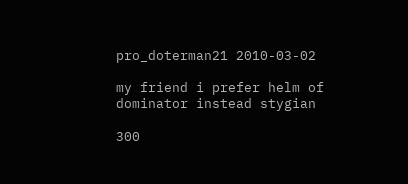pro_doterman21 2010-03-02

my friend i prefer helm of dominator instead stygian

300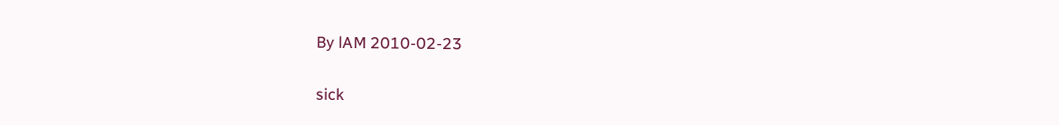By lAM 2010-02-23

sick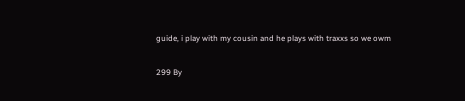guide, i play with my cousin and he plays with traxxs so we owm

299 By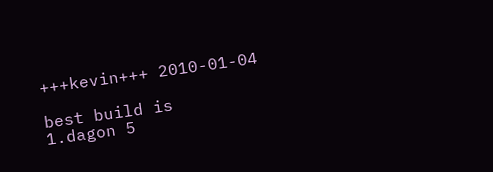+++kevin+++ 2010-01-04

best build is
1.dagon 5